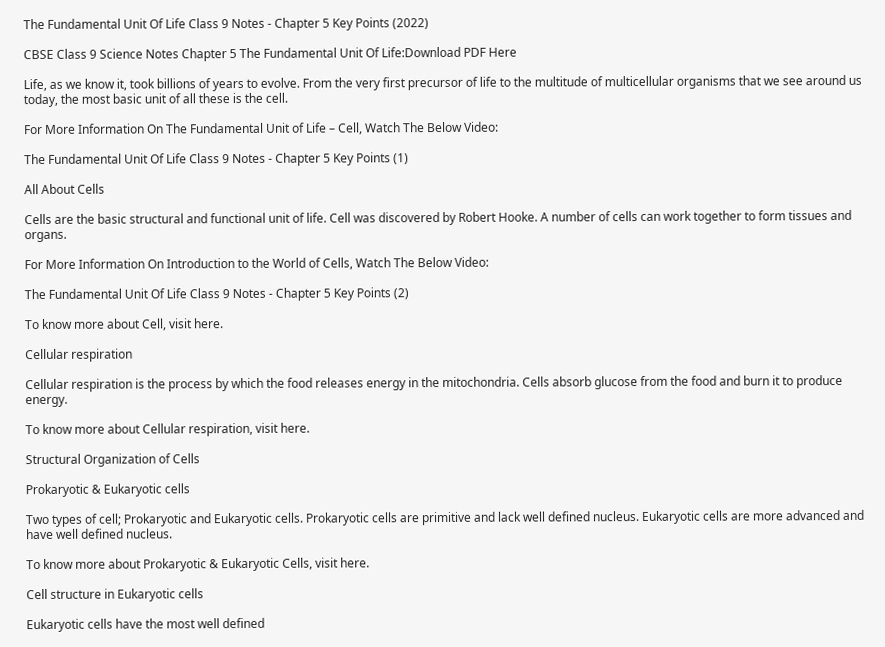The Fundamental Unit Of Life Class 9 Notes - Chapter 5 Key Points (2022)

CBSE Class 9 Science Notes Chapter 5 The Fundamental Unit Of Life:Download PDF Here

Life, as we know it, took billions of years to evolve. From the very first precursor of life to the multitude of multicellular organisms that we see around us today, the most basic unit of all these is the cell.

For More Information On The Fundamental Unit of Life – Cell, Watch The Below Video:

The Fundamental Unit Of Life Class 9 Notes - Chapter 5 Key Points (1)

All About Cells

Cells are the basic structural and functional unit of life. Cell was discovered by Robert Hooke. A number of cells can work together to form tissues and organs.

For More Information On Introduction to the World of Cells, Watch The Below Video:

The Fundamental Unit Of Life Class 9 Notes - Chapter 5 Key Points (2)

To know more about Cell, visit here.

Cellular respiration

Cellular respiration is the process by which the food releases energy in the mitochondria. Cells absorb glucose from the food and burn it to produce energy.

To know more about Cellular respiration, visit here.

Structural Organization of Cells

Prokaryotic & Eukaryotic cells

Two types of cell; Prokaryotic and Eukaryotic cells. Prokaryotic cells are primitive and lack well defined nucleus. Eukaryotic cells are more advanced and have well defined nucleus.

To know more about Prokaryotic & Eukaryotic Cells, visit here.

Cell structure in Eukaryotic cells

Eukaryotic cells have the most well defined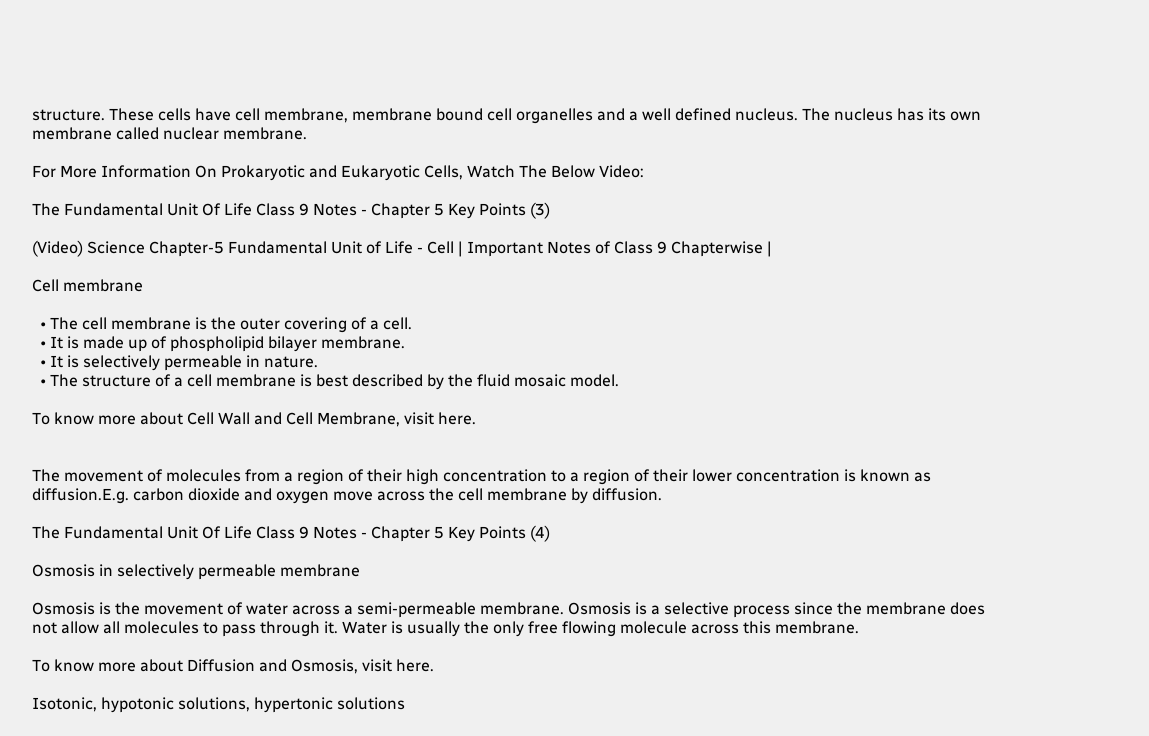structure. These cells have cell membrane, membrane bound cell organelles and a well defined nucleus. The nucleus has its own membrane called nuclear membrane.

For More Information On Prokaryotic and Eukaryotic Cells, Watch The Below Video:

The Fundamental Unit Of Life Class 9 Notes - Chapter 5 Key Points (3)

(Video) Science Chapter-5 Fundamental Unit of Life - Cell | Important Notes of Class 9 Chapterwise |

Cell membrane

  • The cell membrane is the outer covering of a cell.
  • It is made up of phospholipid bilayer membrane.
  • It is selectively permeable in nature.
  • The structure of a cell membrane is best described by the fluid mosaic model.

To know more about Cell Wall and Cell Membrane, visit here.


The movement of molecules from a region of their high concentration to a region of their lower concentration is known as diffusion.E.g. carbon dioxide and oxygen move across the cell membrane by diffusion.

The Fundamental Unit Of Life Class 9 Notes - Chapter 5 Key Points (4)

Osmosis in selectively permeable membrane

Osmosis is the movement of water across a semi-permeable membrane. Osmosis is a selective process since the membrane does not allow all molecules to pass through it. Water is usually the only free flowing molecule across this membrane.

To know more about Diffusion and Osmosis, visit here.

Isotonic, hypotonic solutions, hypertonic solutions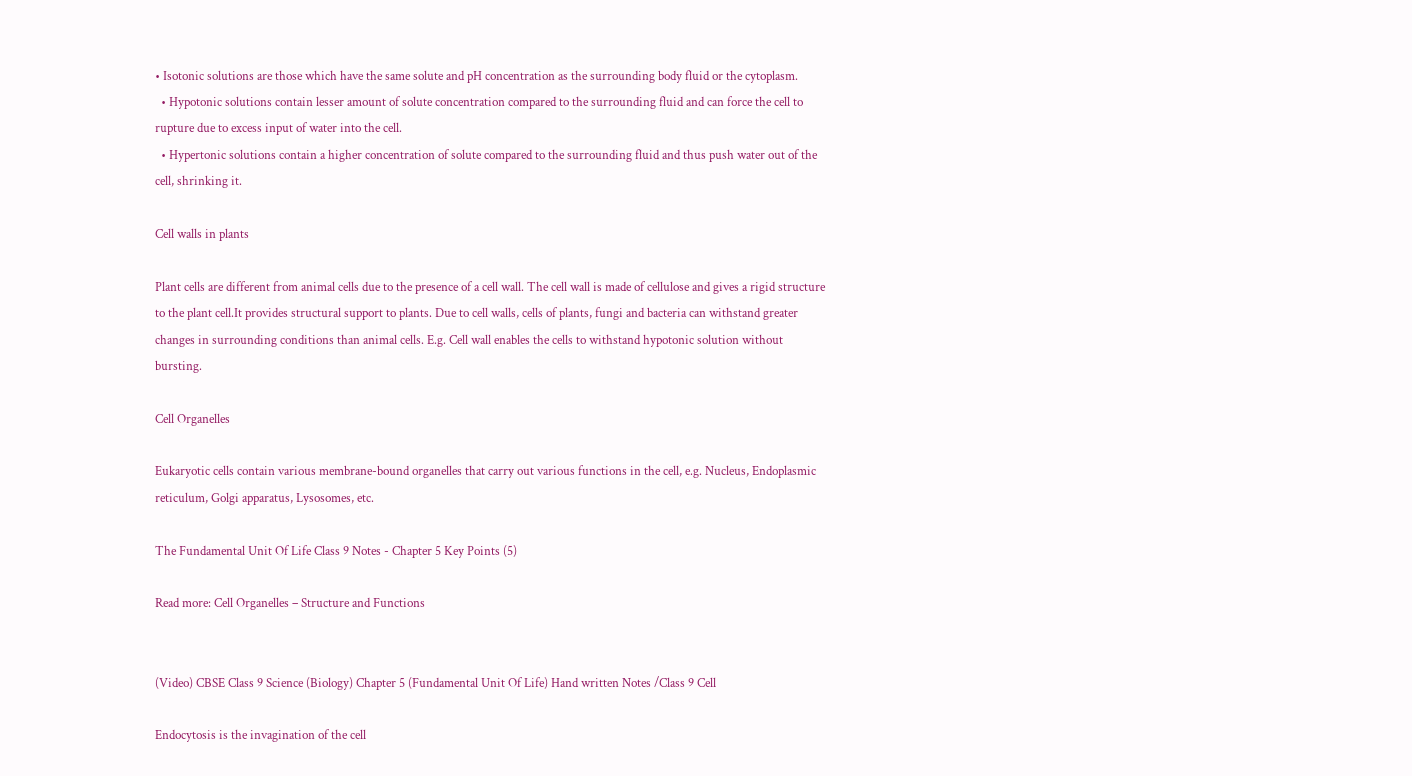• Isotonic solutions are those which have the same solute and pH concentration as the surrounding body fluid or the cytoplasm.
  • Hypotonic solutions contain lesser amount of solute concentration compared to the surrounding fluid and can force the cell to rupture due to excess input of water into the cell.
  • Hypertonic solutions contain a higher concentration of solute compared to the surrounding fluid and thus push water out of the cell, shrinking it.

Cell walls in plants

Plant cells are different from animal cells due to the presence of a cell wall. The cell wall is made of cellulose and gives a rigid structure to the plant cell.It provides structural support to plants. Due to cell walls, cells of plants, fungi and bacteria can withstand greater changes in surrounding conditions than animal cells. E.g. Cell wall enables the cells to withstand hypotonic solution without bursting.

Cell Organelles

Eukaryotic cells contain various membrane-bound organelles that carry out various functions in the cell, e.g. Nucleus, Endoplasmic reticulum, Golgi apparatus, Lysosomes, etc.

The Fundamental Unit Of Life Class 9 Notes - Chapter 5 Key Points (5)

Read more: Cell Organelles – Structure and Functions


(Video) CBSE Class 9 Science (Biology) Chapter 5 (Fundamental Unit Of Life) Hand written Notes /Class 9 Cell

Endocytosis is the invagination of the cell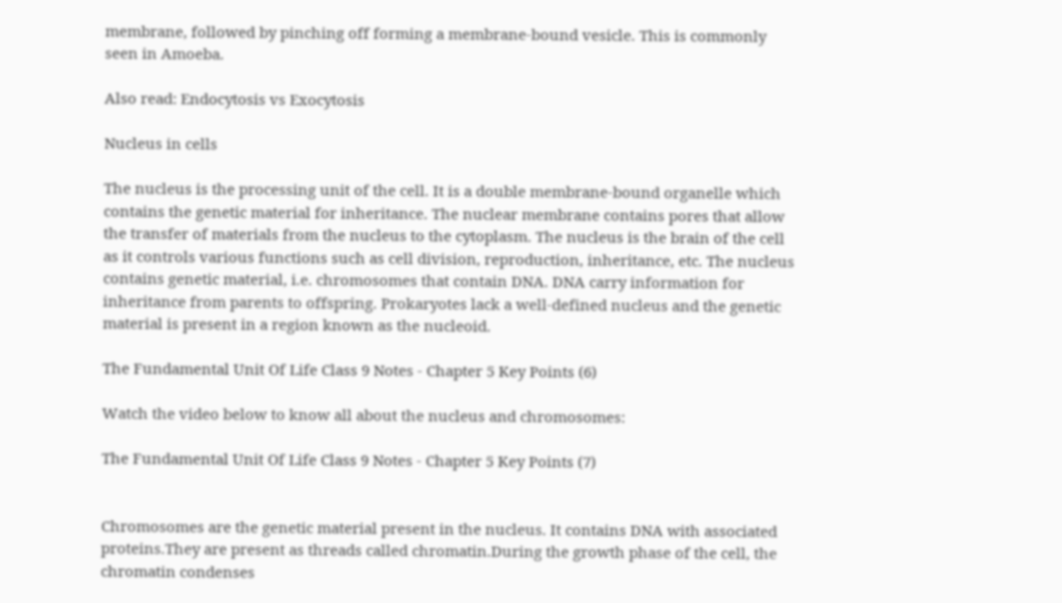membrane, followed by pinching off forming a membrane-bound vesicle. This is commonly seen in Amoeba.

Also read: Endocytosis vs Exocytosis

Nucleus in cells

The nucleus is the processing unit of the cell. It is a double membrane-bound organelle which contains the genetic material for inheritance. The nuclear membrane contains pores that allow the transfer of materials from the nucleus to the cytoplasm. The nucleus is the brain of the cell as it controls various functions such as cell division, reproduction, inheritance, etc. The nucleus contains genetic material, i.e. chromosomes that contain DNA. DNA carry information for inheritance from parents to offspring. Prokaryotes lack a well-defined nucleus and the genetic material is present in a region known as the nucleoid.

The Fundamental Unit Of Life Class 9 Notes - Chapter 5 Key Points (6)

Watch the video below to know all about the nucleus and chromosomes:

The Fundamental Unit Of Life Class 9 Notes - Chapter 5 Key Points (7)


Chromosomes are the genetic material present in the nucleus. It contains DNA with associated proteins.They are present as threads called chromatin.During the growth phase of the cell, the chromatin condenses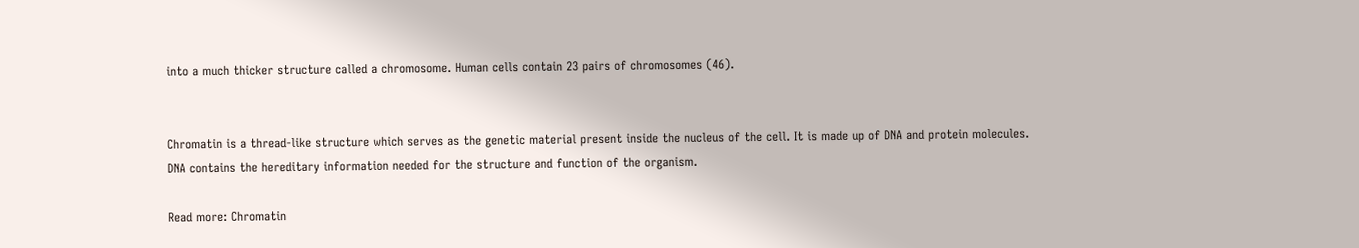into a much thicker structure called a chromosome. Human cells contain 23 pairs of chromosomes (46).


Chromatin is a thread-like structure which serves as the genetic material present inside the nucleus of the cell. It is made up of DNA and protein molecules. DNA contains the hereditary information needed for the structure and function of the organism.

Read more: Chromatin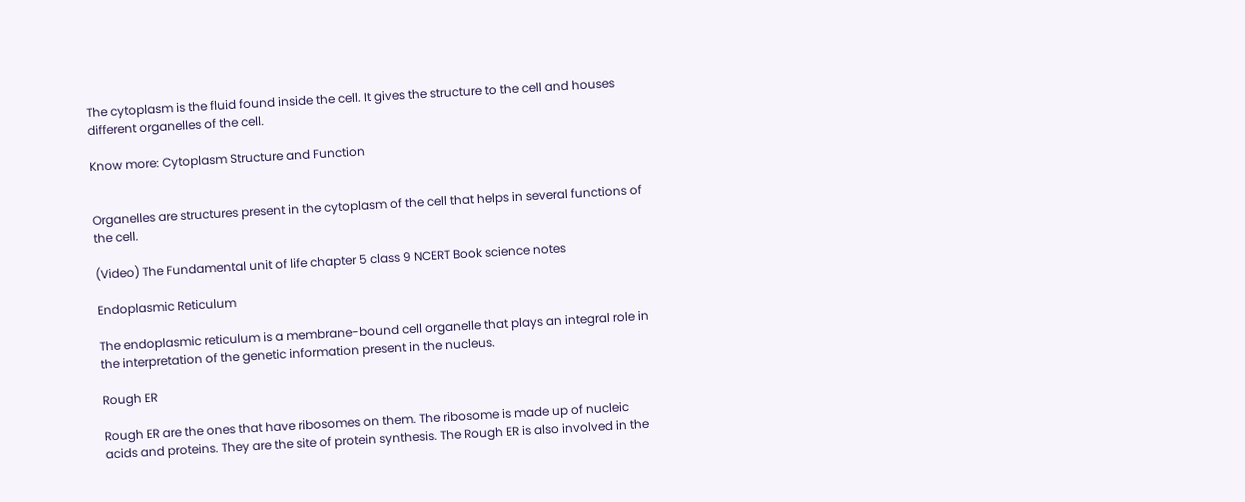The cytoplasm is the fluid found inside the cell. It gives the structure to the cell and houses different organelles of the cell.

Know more: Cytoplasm Structure and Function


Organelles are structures present in the cytoplasm of the cell that helps in several functions of the cell.

(Video) The Fundamental unit of life chapter 5 class 9 NCERT Book science notes

Endoplasmic Reticulum

The endoplasmic reticulum is a membrane-bound cell organelle that plays an integral role in the interpretation of the genetic information present in the nucleus.

Rough ER

Rough ER are the ones that have ribosomes on them. The ribosome is made up of nucleic acids and proteins. They are the site of protein synthesis. The Rough ER is also involved in the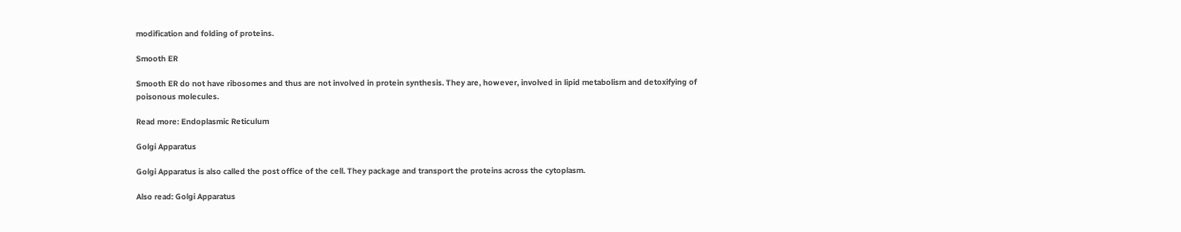modification and folding of proteins.

Smooth ER

Smooth ER do not have ribosomes and thus are not involved in protein synthesis. They are, however, involved in lipid metabolism and detoxifying of poisonous molecules.

Read more: Endoplasmic Reticulum

Golgi Apparatus

Golgi Apparatus is also called the post office of the cell. They package and transport the proteins across the cytoplasm.

Also read: Golgi Apparatus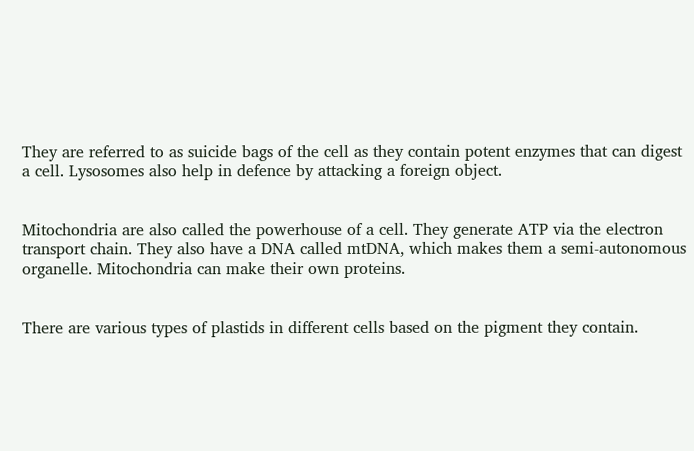They are referred to as suicide bags of the cell as they contain potent enzymes that can digest a cell. Lysosomes also help in defence by attacking a foreign object.


Mitochondria are also called the powerhouse of a cell. They generate ATP via the electron transport chain. They also have a DNA called mtDNA, which makes them a semi-autonomous organelle. Mitochondria can make their own proteins.


There are various types of plastids in different cells based on the pigment they contain.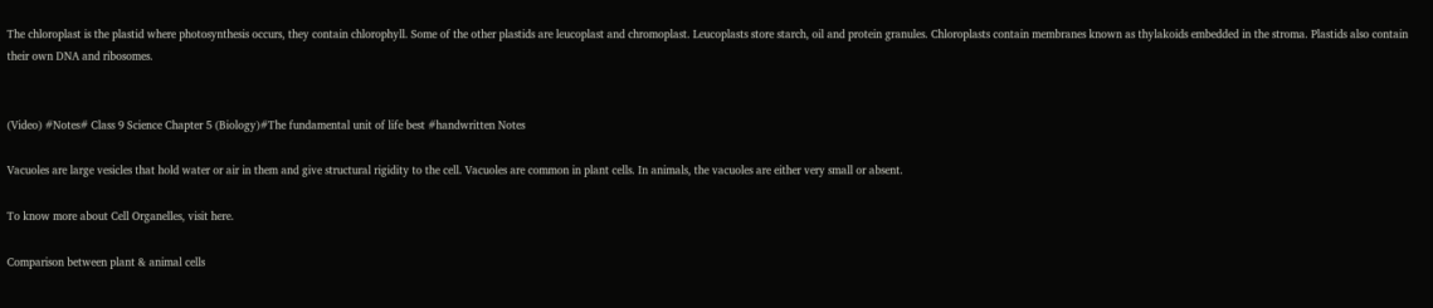The chloroplast is the plastid where photosynthesis occurs, they contain chlorophyll. Some of the other plastids are leucoplast and chromoplast. Leucoplasts store starch, oil and protein granules. Chloroplasts contain membranes known as thylakoids embedded in the stroma. Plastids also contain their own DNA and ribosomes.


(Video) #Notes# Class 9 Science Chapter 5 (Biology)#The fundamental unit of life best #handwritten Notes

Vacuoles are large vesicles that hold water or air in them and give structural rigidity to the cell. Vacuoles are common in plant cells. In animals, the vacuoles are either very small or absent.

To know more about Cell Organelles, visit here.

Comparison between plant & animal cells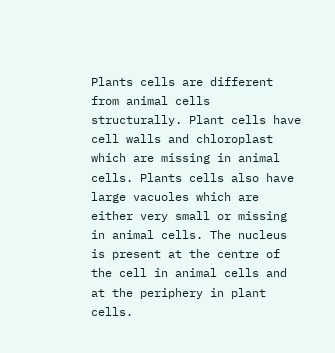Plants cells are different from animal cells structurally. Plant cells have cell walls and chloroplast which are missing in animal cells. Plants cells also have large vacuoles which are either very small or missing in animal cells. The nucleus is present at the centre of the cell in animal cells and at the periphery in plant cells.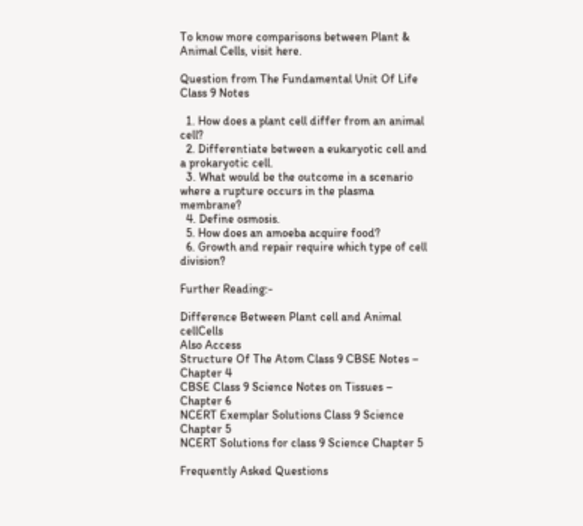To know more comparisons between Plant & Animal Cells, visit here.

Question from The Fundamental Unit Of Life Class 9 Notes

  1. How does a plant cell differ from an animal cell?
  2. Differentiate between a eukaryotic cell and a prokaryotic cell.
  3. What would be the outcome in a scenario where a rupture occurs in the plasma membrane?
  4. Define osmosis.
  5. How does an amoeba acquire food?
  6. Growth and repair require which type of cell division?

Further Reading:-

Difference Between Plant cell and Animal cellCells
Also Access
Structure Of The Atom Class 9 CBSE Notes – Chapter 4
CBSE Class 9 Science Notes on Tissues – Chapter 6
NCERT Exemplar Solutions Class 9 Science Chapter 5
NCERT Solutions for class 9 Science Chapter 5

Frequently Asked Questions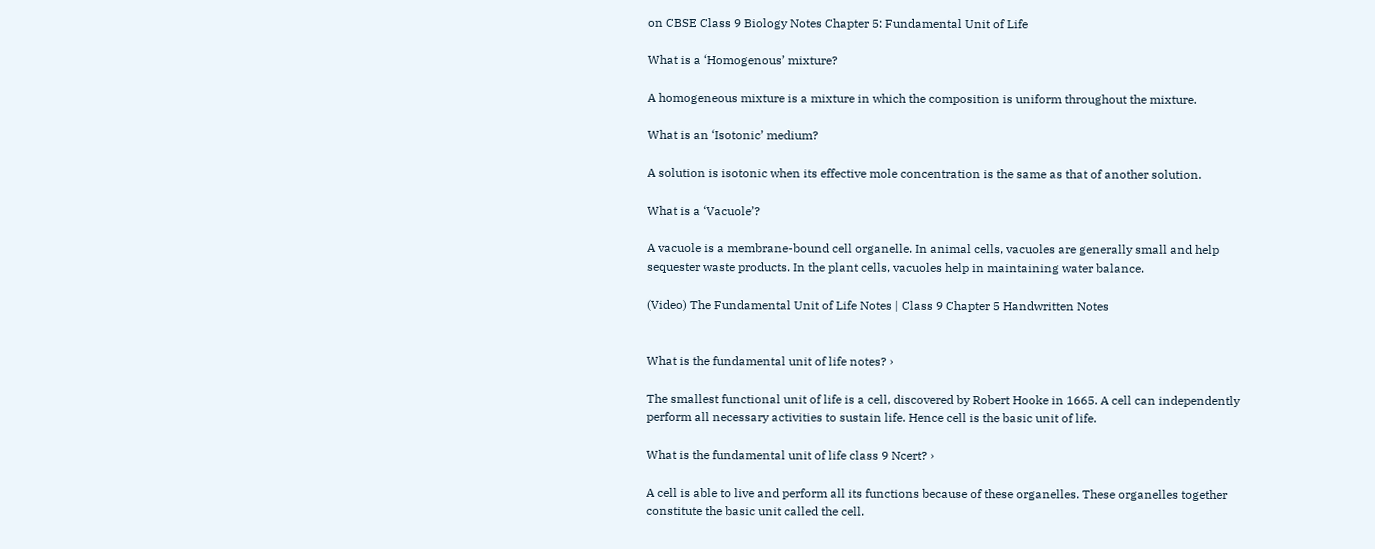on CBSE Class 9 Biology Notes Chapter 5: Fundamental Unit of Life

What is a ‘Homogenous’ mixture?

A homogeneous mixture is a mixture in which the composition is uniform throughout the mixture.

What is an ‘Isotonic’ medium?

A solution is isotonic when its effective mole concentration is the same as that of another solution.

What is a ‘Vacuole’?

A vacuole is a membrane-bound cell organelle. In animal cells, vacuoles are generally small and help sequester waste products. In the plant cells, vacuoles help in maintaining water balance.

(Video) The Fundamental Unit of Life Notes | Class 9 Chapter 5 Handwritten Notes


What is the fundamental unit of life notes? ›

The smallest functional unit of life is a cell, discovered by Robert Hooke in 1665. A cell can independently perform all necessary activities to sustain life. Hence cell is the basic unit of life.

What is the fundamental unit of life class 9 Ncert? ›

A cell is able to live and perform all its functions because of these organelles. These organelles together constitute the basic unit called the cell.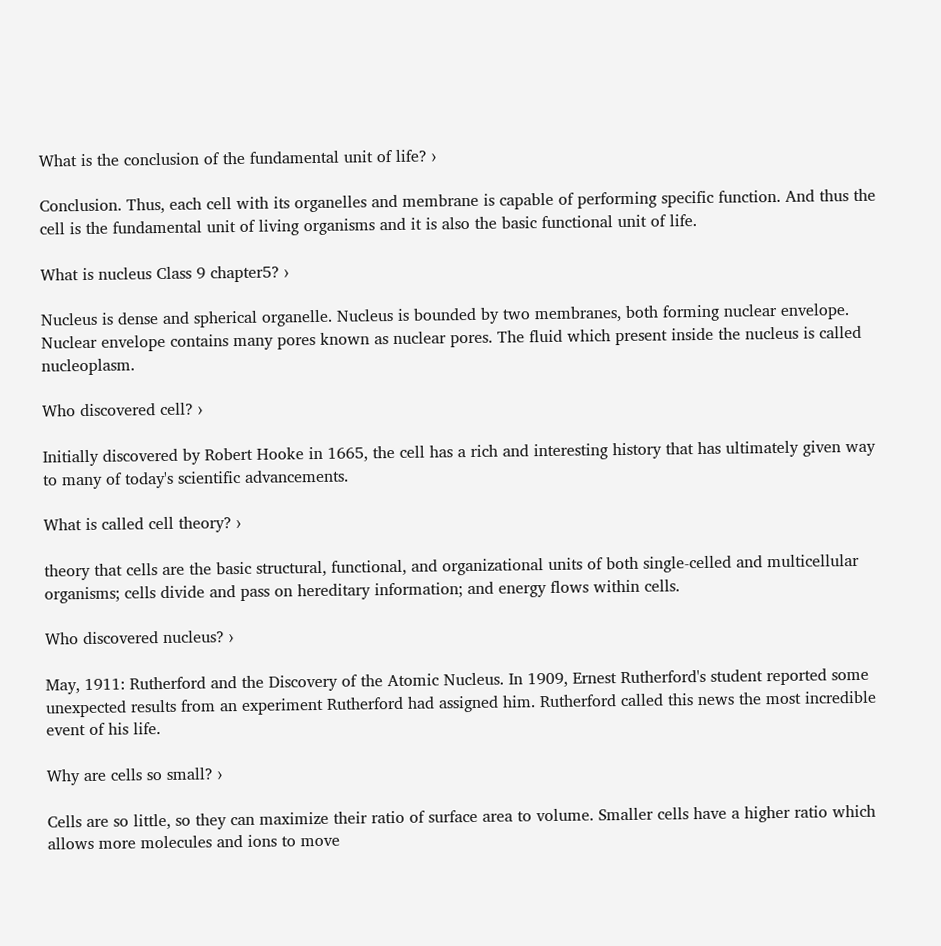What is the conclusion of the fundamental unit of life? ›

Conclusion. Thus, each cell with its organelles and membrane is capable of performing specific function. And thus the cell is the fundamental unit of living organisms and it is also the basic functional unit of life.

What is nucleus Class 9 chapter5? ›

Nucleus is dense and spherical organelle. Nucleus is bounded by two membranes, both forming nuclear envelope. Nuclear envelope contains many pores known as nuclear pores. The fluid which present inside the nucleus is called nucleoplasm.

Who discovered cell? ›

Initially discovered by Robert Hooke in 1665, the cell has a rich and interesting history that has ultimately given way to many of today's scientific advancements.

What is called cell theory? ›

theory that cells are the basic structural, functional, and organizational units of both single-celled and multicellular organisms; cells divide and pass on hereditary information; and energy flows within cells.

Who discovered nucleus? ›

May, 1911: Rutherford and the Discovery of the Atomic Nucleus. In 1909, Ernest Rutherford's student reported some unexpected results from an experiment Rutherford had assigned him. Rutherford called this news the most incredible event of his life.

Why are cells so small? ›

Cells are so little, so they can maximize their ratio of surface area to volume. Smaller cells have a higher ratio which allows more molecules and ions to move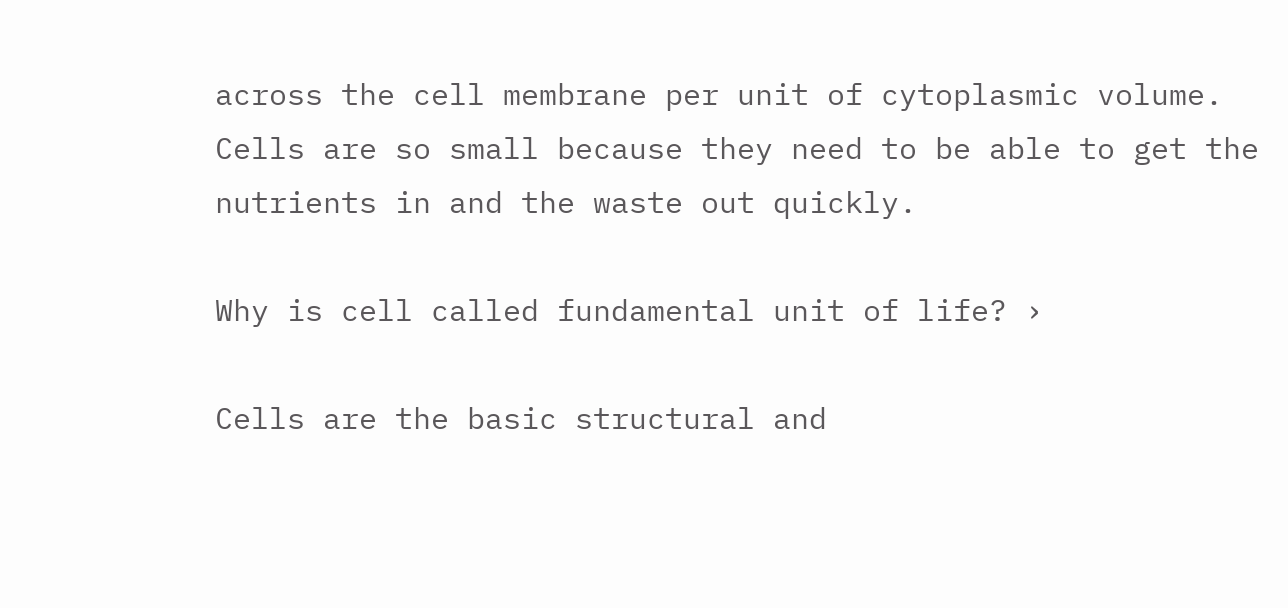across the cell membrane per unit of cytoplasmic volume. Cells are so small because they need to be able to get the nutrients in and the waste out quickly.

Why is cell called fundamental unit of life? ›

Cells are the basic structural and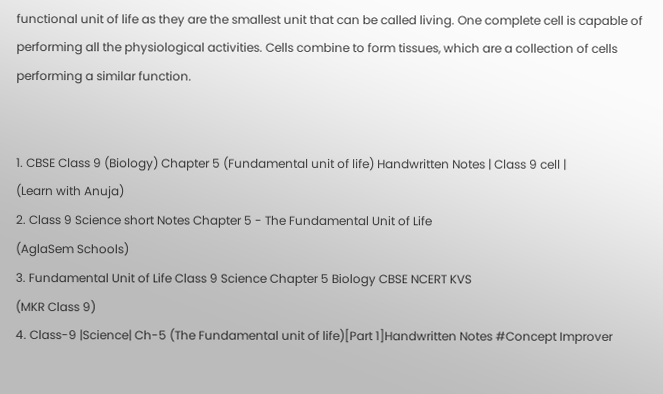functional unit of life as they are the smallest unit that can be called living. One complete cell is capable of performing all the physiological activities. Cells combine to form tissues, which are a collection of cells performing a similar function.


1. CBSE Class 9 (Biology) Chapter 5 (Fundamental unit of life) Handwritten Notes | Class 9 cell |
(Learn with Anuja)
2. Class 9 Science short Notes Chapter 5 - The Fundamental Unit of Life
(AglaSem Schools)
3. Fundamental Unit of Life Class 9 Science Chapter 5 Biology CBSE NCERT KVS
(MKR Class 9)
4. Class-9 |Science| Ch-5 (The Fundamental unit of life)[Part 1]Handwritten Notes #Concept Improver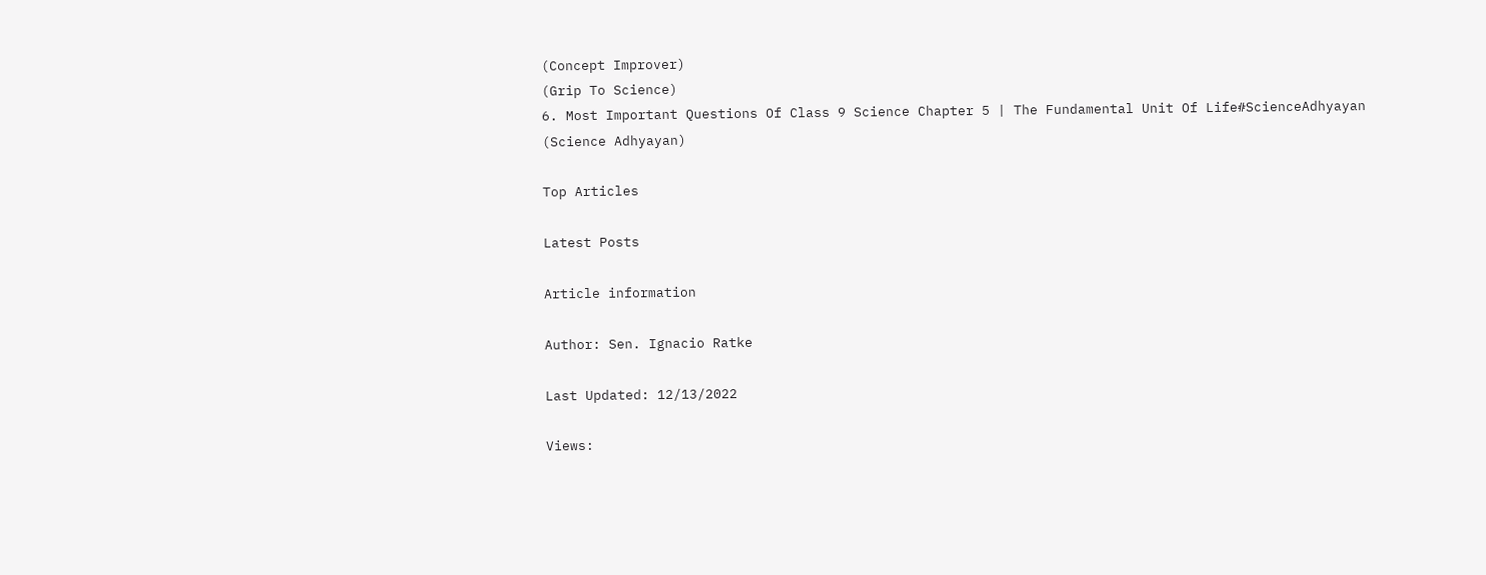(Concept Improver)
(Grip To Science)
6. Most Important Questions Of Class 9 Science Chapter 5 | The Fundamental Unit Of Life#ScienceAdhyayan
(Science Adhyayan)

Top Articles

Latest Posts

Article information

Author: Sen. Ignacio Ratke

Last Updated: 12/13/2022

Views: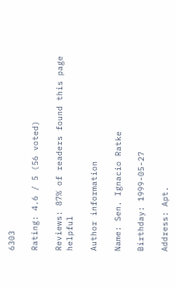6303

Rating: 4.6 / 5 (56 voted)

Reviews: 87% of readers found this page helpful

Author information

Name: Sen. Ignacio Ratke

Birthday: 1999-05-27

Address: Apt.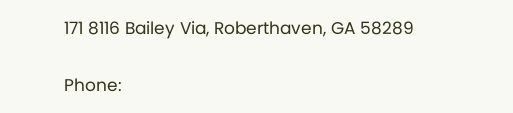171 8116 Bailey Via, Roberthaven, GA 58289

Phone: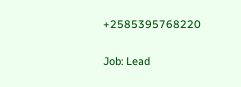+2585395768220

Job: Lead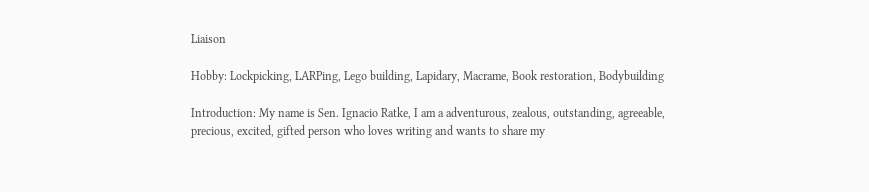Liaison

Hobby: Lockpicking, LARPing, Lego building, Lapidary, Macrame, Book restoration, Bodybuilding

Introduction: My name is Sen. Ignacio Ratke, I am a adventurous, zealous, outstanding, agreeable, precious, excited, gifted person who loves writing and wants to share my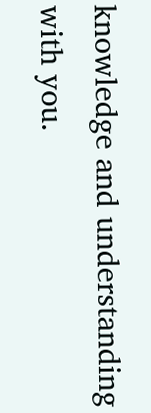knowledge and understanding with you.